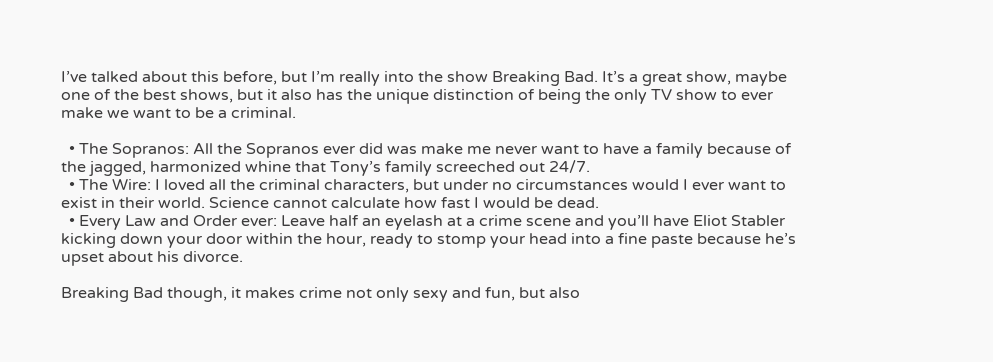I’ve talked about this before, but I’m really into the show Breaking Bad. It’s a great show, maybe one of the best shows, but it also has the unique distinction of being the only TV show to ever make we want to be a criminal.

  • The Sopranos: All the Sopranos ever did was make me never want to have a family because of the jagged, harmonized whine that Tony’s family screeched out 24/7.
  • The Wire: I loved all the criminal characters, but under no circumstances would I ever want to exist in their world. Science cannot calculate how fast I would be dead.
  • Every Law and Order ever: Leave half an eyelash at a crime scene and you’ll have Eliot Stabler kicking down your door within the hour, ready to stomp your head into a fine paste because he’s upset about his divorce.

Breaking Bad though, it makes crime not only sexy and fun, but also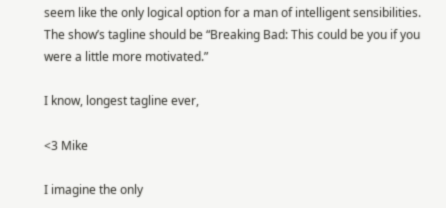seem like the only logical option for a man of intelligent sensibilities. The show’s tagline should be “Breaking Bad: This could be you if you were a little more motivated.”

I know, longest tagline ever,

<3 Mike

I imagine the only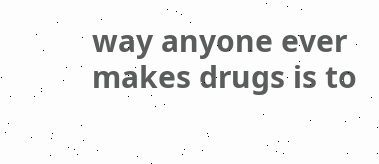way anyone ever makes drugs is to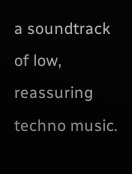a soundtrack of low, reassuring techno music.